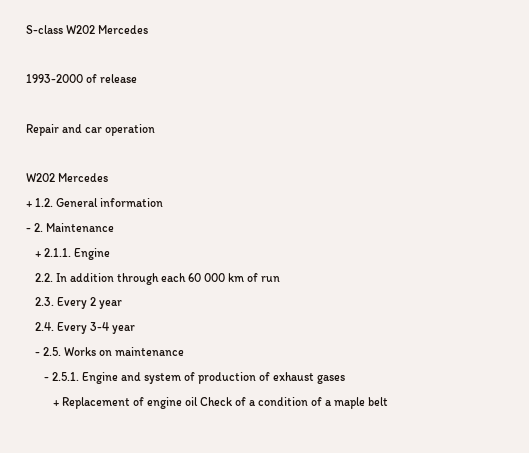S-class W202 Mercedes

1993-2000 of release

Repair and car operation

W202 Mercedes
+ 1.2. General information
- 2. Maintenance
   + 2.1.1. Engine
   2.2. In addition through each 60 000 km of run
   2.3. Every 2 year
   2.4. Every 3-4 year
   - 2.5. Works on maintenance
      - 2.5.1. Engine and system of production of exhaust gases
         + Replacement of engine oil Check of a condition of a maple belt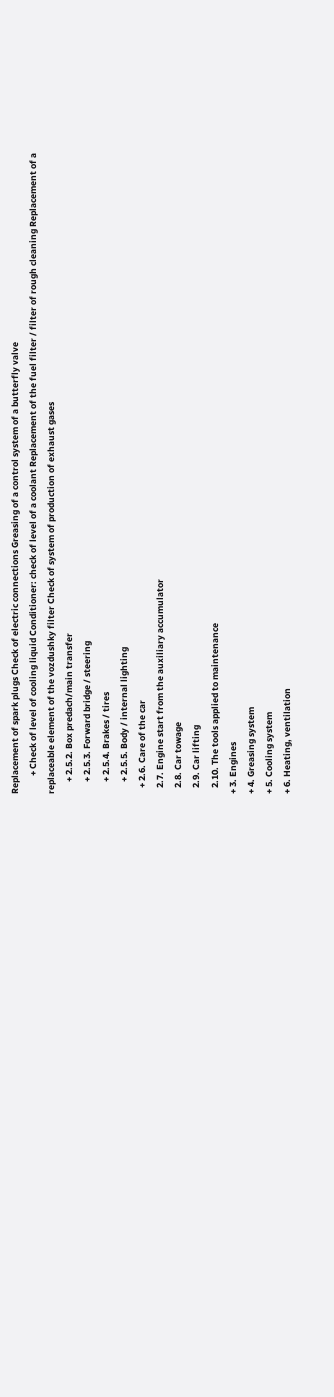Replacement of spark plugs Check of electric connections Greasing of a control system of a butterfly valve
         + Check of level of cooling liquid Conditioner: check of level of a coolant Replacement of the fuel filter / filter of rough cleaning Replacement of a replaceable element of the vozdushky filter Check of system of production of exhaust gases
      + 2.5.2. Box predach/main transfer
      + 2.5.3. Forward bridge / steering
      + 2.5.4. Brakes / tires
      + 2.5.5. Body / internal lighting
   + 2.6. Care of the car
   2.7. Engine start from the auxiliary accumulator
   2.8. Car towage
   2.9. Car lifting
   2.10. The tools applied to maintenance
+ 3. Engines
+ 4. Greasing system
+ 5. Cooling system
+ 6. Heating, ventilation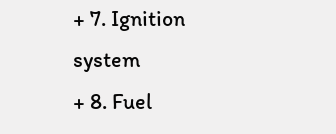+ 7. Ignition system
+ 8. Fuel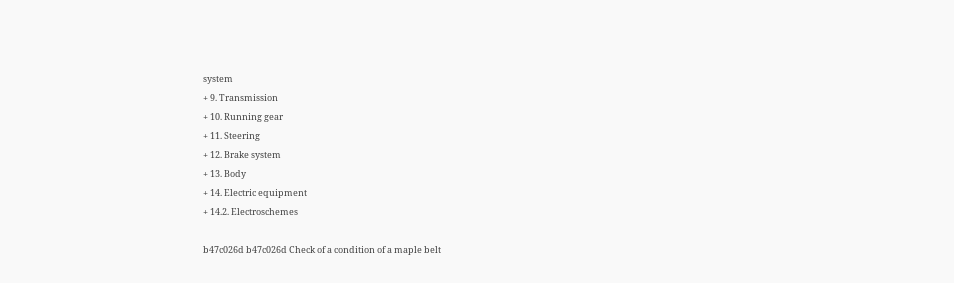system
+ 9. Transmission
+ 10. Running gear
+ 11. Steering
+ 12. Brake system
+ 13. Body
+ 14. Electric equipment
+ 14.2. Electroschemes

b47c026d b47c026d Check of a condition of a maple belt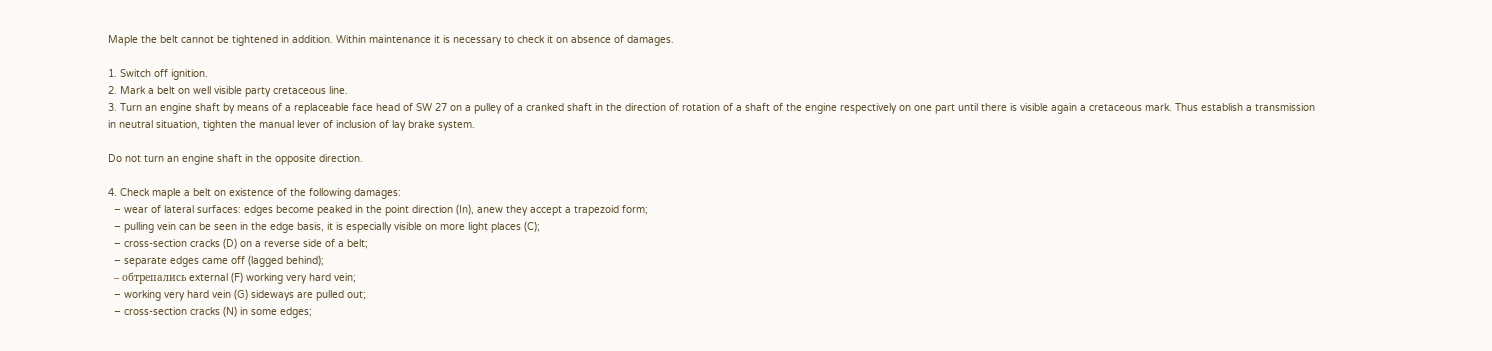Maple the belt cannot be tightened in addition. Within maintenance it is necessary to check it on absence of damages.

1. Switch off ignition.
2. Mark a belt on well visible party cretaceous line.
3. Turn an engine shaft by means of a replaceable face head of SW 27 on a pulley of a cranked shaft in the direction of rotation of a shaft of the engine respectively on one part until there is visible again a cretaceous mark. Thus establish a transmission in neutral situation, tighten the manual lever of inclusion of lay brake system.

Do not turn an engine shaft in the opposite direction.

4. Check maple a belt on existence of the following damages:
  – wear of lateral surfaces: edges become peaked in the point direction (In), anew they accept a trapezoid form;
  – pulling vein can be seen in the edge basis, it is especially visible on more light places (C);
  – cross-section cracks (D) on a reverse side of a belt;
  – separate edges came off (lagged behind);
  – обтрепались external (F) working very hard vein;
  – working very hard vein (G) sideways are pulled out;
  – cross-section cracks (N) in some edges;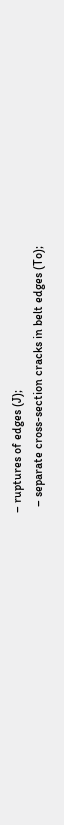– ruptures of edges (J);
  – separate cross-section cracks in belt edges (To);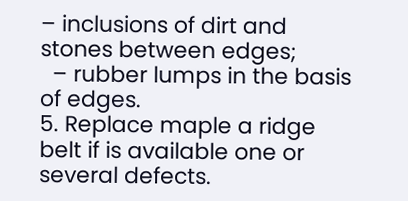– inclusions of dirt and stones between edges;
  – rubber lumps in the basis of edges.
5. Replace maple a ridge belt if is available one or several defects.